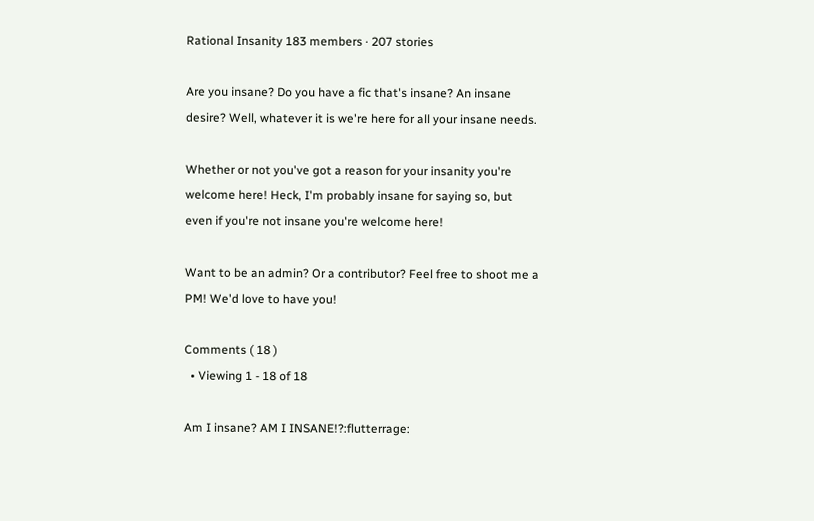Rational Insanity 183 members · 207 stories

Are you insane? Do you have a fic that's insane? An insane desire? Well, whatever it is we're here for all your insane needs.

Whether or not you've got a reason for your insanity you're welcome here! Heck, I'm probably insane for saying so, but even if you're not insane you're welcome here!

Want to be an admin? Or a contributor? Feel free to shoot me a PM! We'd love to have you!

Comments ( 18 )
  • Viewing 1 - 18 of 18

Am I insane? AM I INSANE!?:flutterrage: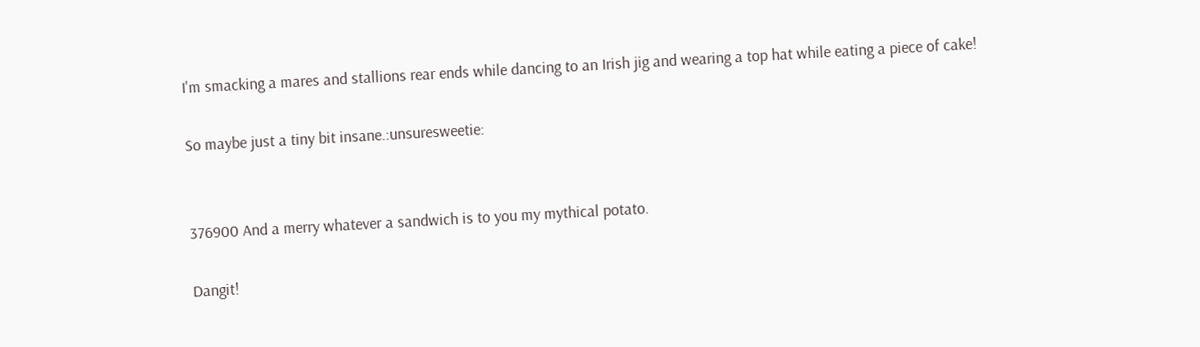I'm smacking a mares and stallions rear ends while dancing to an Irish jig and wearing a top hat while eating a piece of cake!

So maybe just a tiny bit insane.:unsuresweetie:


376900 And a merry whatever a sandwich is to you my mythical potato.

Dangit!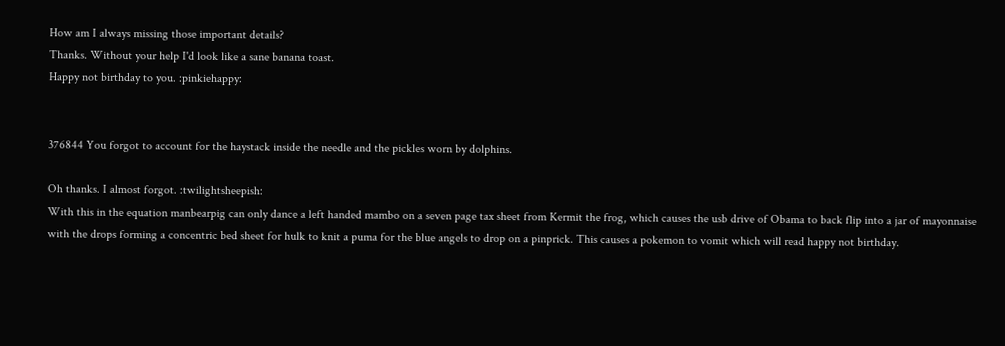How am I always missing those important details?
Thanks. Without your help I'd look like a sane banana toast.
Happy not birthday to you. :pinkiehappy:


376844 You forgot to account for the haystack inside the needle and the pickles worn by dolphins.

Oh thanks. I almost forgot. :twilightsheepish:
With this in the equation manbearpig can only dance a left handed mambo on a seven page tax sheet from Kermit the frog, which causes the usb drive of Obama to back flip into a jar of mayonnaise with the drops forming a concentric bed sheet for hulk to knit a puma for the blue angels to drop on a pinprick. This causes a pokemon to vomit which will read happy not birthday.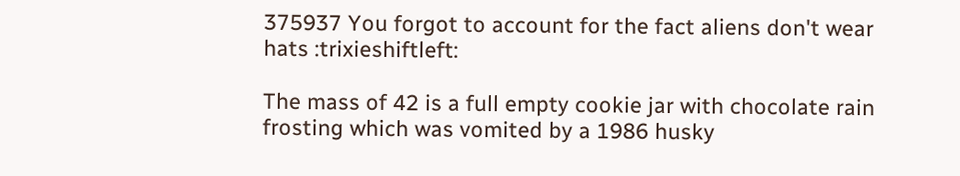375937 You forgot to account for the fact aliens don't wear hats :trixieshiftleft:

The mass of 42 is a full empty cookie jar with chocolate rain frosting which was vomited by a 1986 husky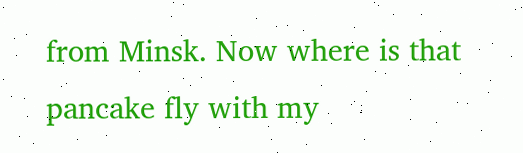from Minsk. Now where is that pancake fly with my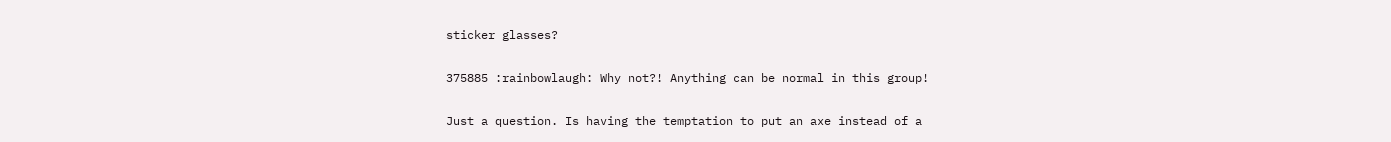sticker glasses?

375885 :rainbowlaugh: Why not?! Anything can be normal in this group!

Just a question. Is having the temptation to put an axe instead of a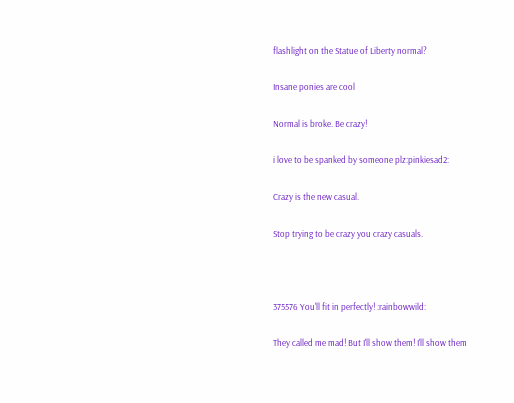flashlight on the Statue of Liberty normal?

Insane ponies are cool

Normal is broke. Be crazy!

i love to be spanked by someone plz:pinkiesad2:

Crazy is the new casual.

Stop trying to be crazy you crazy casuals.



375576 You'll fit in perfectly! :rainbowwild:

They called me mad! But I'll show them! I'll show them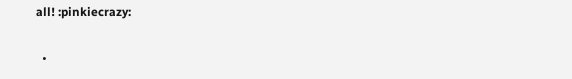all! :pinkiecrazy:

  •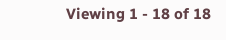Viewing 1 - 18 of 18